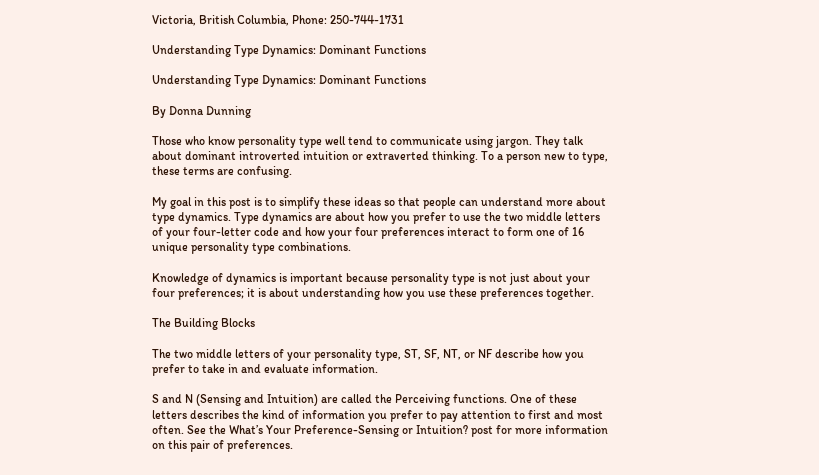Victoria, British Columbia, Phone: 250-744-1731

Understanding Type Dynamics: Dominant Functions

Understanding Type Dynamics: Dominant Functions

By Donna Dunning

Those who know personality type well tend to communicate using jargon. They talk about dominant introverted intuition or extraverted thinking. To a person new to type, these terms are confusing.

My goal in this post is to simplify these ideas so that people can understand more about type dynamics. Type dynamics are about how you prefer to use the two middle letters of your four-letter code and how your four preferences interact to form one of 16 unique personality type combinations.

Knowledge of dynamics is important because personality type is not just about your four preferences; it is about understanding how you use these preferences together.

The Building Blocks

The two middle letters of your personality type, ST, SF, NT, or NF describe how you prefer to take in and evaluate information.

S and N (Sensing and Intuition) are called the Perceiving functions. One of these letters describes the kind of information you prefer to pay attention to first and most often. See the What’s Your Preference-Sensing or Intuition? post for more information on this pair of preferences.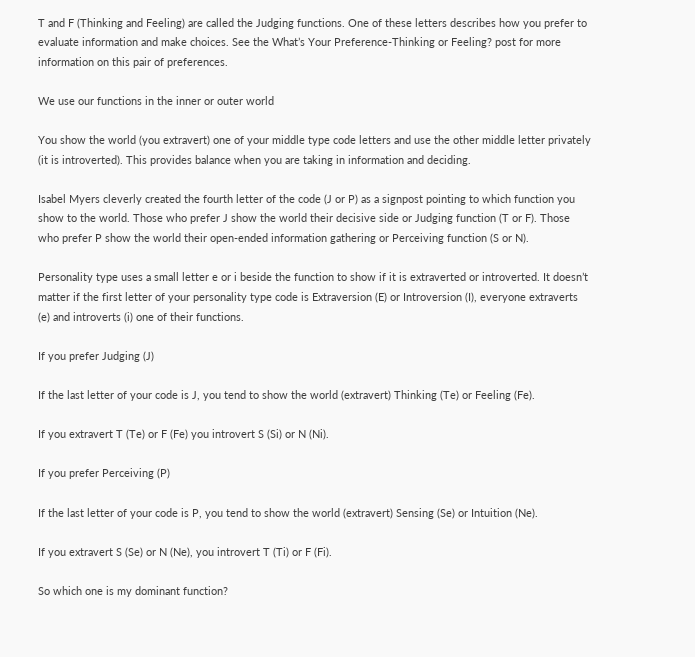T and F (Thinking and Feeling) are called the Judging functions. One of these letters describes how you prefer to evaluate information and make choices. See the What’s Your Preference-Thinking or Feeling? post for more information on this pair of preferences.

We use our functions in the inner or outer world

You show the world (you extravert) one of your middle type code letters and use the other middle letter privately (it is introverted). This provides balance when you are taking in information and deciding.

Isabel Myers cleverly created the fourth letter of the code (J or P) as a signpost pointing to which function you show to the world. Those who prefer J show the world their decisive side or Judging function (T or F). Those who prefer P show the world their open-ended information gathering or Perceiving function (S or N).

Personality type uses a small letter e or i beside the function to show if it is extraverted or introverted. It doesn’t matter if the first letter of your personality type code is Extraversion (E) or Introversion (I), everyone extraverts (e) and introverts (i) one of their functions.

If you prefer Judging (J)

If the last letter of your code is J, you tend to show the world (extravert) Thinking (Te) or Feeling (Fe).

If you extravert T (Te) or F (Fe) you introvert S (Si) or N (Ni).

If you prefer Perceiving (P)

If the last letter of your code is P, you tend to show the world (extravert) Sensing (Se) or Intuition (Ne).

If you extravert S (Se) or N (Ne), you introvert T (Ti) or F (Fi).

So which one is my dominant function?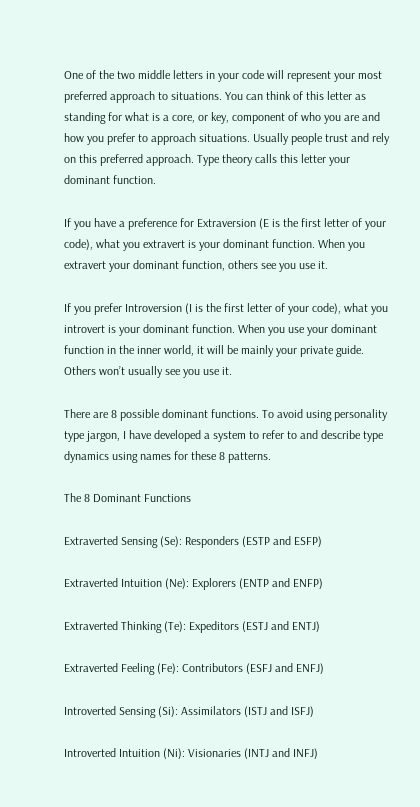One of the two middle letters in your code will represent your most preferred approach to situations. You can think of this letter as standing for what is a core, or key, component of who you are and how you prefer to approach situations. Usually people trust and rely on this preferred approach. Type theory calls this letter your dominant function.

If you have a preference for Extraversion (E is the first letter of your code), what you extravert is your dominant function. When you extravert your dominant function, others see you use it.

If you prefer Introversion (I is the first letter of your code), what you introvert is your dominant function. When you use your dominant function in the inner world, it will be mainly your private guide. Others won’t usually see you use it.

There are 8 possible dominant functions. To avoid using personality type jargon, I have developed a system to refer to and describe type dynamics using names for these 8 patterns.

The 8 Dominant Functions

Extraverted Sensing (Se): Responders (ESTP and ESFP)

Extraverted Intuition (Ne): Explorers (ENTP and ENFP)

Extraverted Thinking (Te): Expeditors (ESTJ and ENTJ)

Extraverted Feeling (Fe): Contributors (ESFJ and ENFJ)

Introverted Sensing (Si): Assimilators (ISTJ and ISFJ)

Introverted Intuition (Ni): Visionaries (INTJ and INFJ)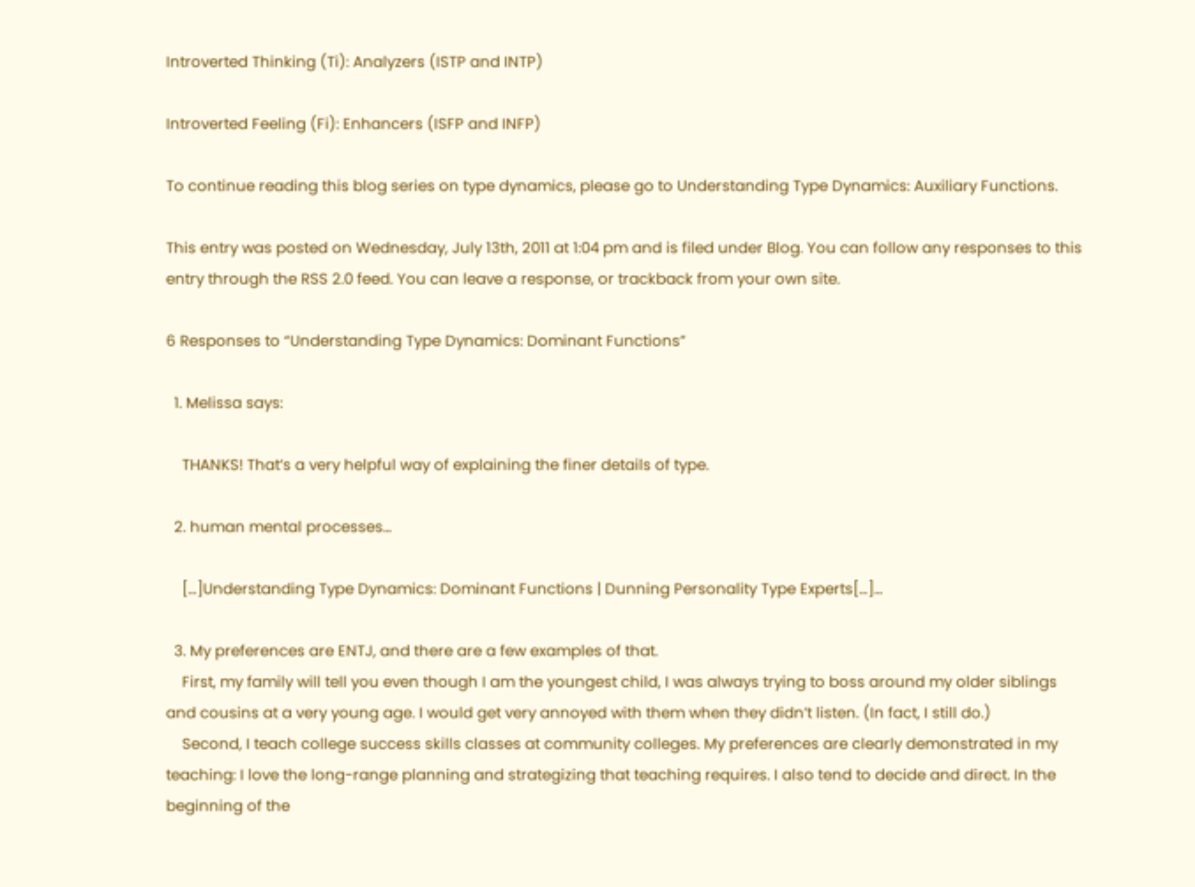Introverted Thinking (Ti): Analyzers (ISTP and INTP)

Introverted Feeling (Fi): Enhancers (ISFP and INFP)

To continue reading this blog series on type dynamics, please go to Understanding Type Dynamics: Auxiliary Functions.

This entry was posted on Wednesday, July 13th, 2011 at 1:04 pm and is filed under Blog. You can follow any responses to this entry through the RSS 2.0 feed. You can leave a response, or trackback from your own site.

6 Responses to “Understanding Type Dynamics: Dominant Functions”

  1. Melissa says:

    THANKS! That’s a very helpful way of explaining the finer details of type.

  2. human mental processes…

    […]Understanding Type Dynamics: Dominant Functions | Dunning Personality Type Experts[…]…

  3. My preferences are ENTJ, and there are a few examples of that.
    First, my family will tell you even though I am the youngest child, I was always trying to boss around my older siblings and cousins at a very young age. I would get very annoyed with them when they didn’t listen. (In fact, I still do.)
    Second, I teach college success skills classes at community colleges. My preferences are clearly demonstrated in my teaching: I love the long-range planning and strategizing that teaching requires. I also tend to decide and direct. In the beginning of the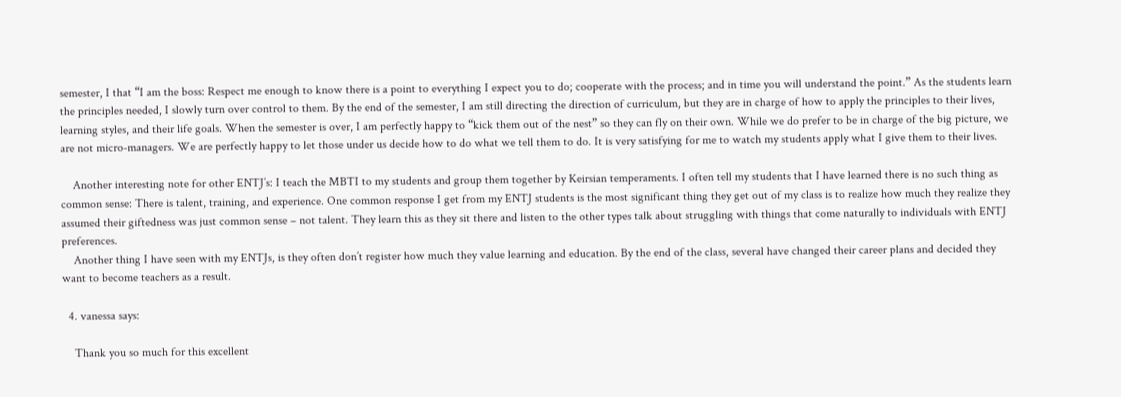semester, I that “I am the boss: Respect me enough to know there is a point to everything I expect you to do; cooperate with the process; and in time you will understand the point.” As the students learn the principles needed, I slowly turn over control to them. By the end of the semester, I am still directing the direction of curriculum, but they are in charge of how to apply the principles to their lives, learning styles, and their life goals. When the semester is over, I am perfectly happy to “kick them out of the nest” so they can fly on their own. While we do prefer to be in charge of the big picture, we are not micro-managers. We are perfectly happy to let those under us decide how to do what we tell them to do. It is very satisfying for me to watch my students apply what I give them to their lives.

    Another interesting note for other ENTJ’s: I teach the MBTI to my students and group them together by Keirsian temperaments. I often tell my students that I have learned there is no such thing as common sense: There is talent, training, and experience. One common response I get from my ENTJ students is the most significant thing they get out of my class is to realize how much they realize they assumed their giftedness was just common sense – not talent. They learn this as they sit there and listen to the other types talk about struggling with things that come naturally to individuals with ENTJ preferences.
    Another thing I have seen with my ENTJs, is they often don’t register how much they value learning and education. By the end of the class, several have changed their career plans and decided they want to become teachers as a result.

  4. vanessa says:

    Thank you so much for this excellent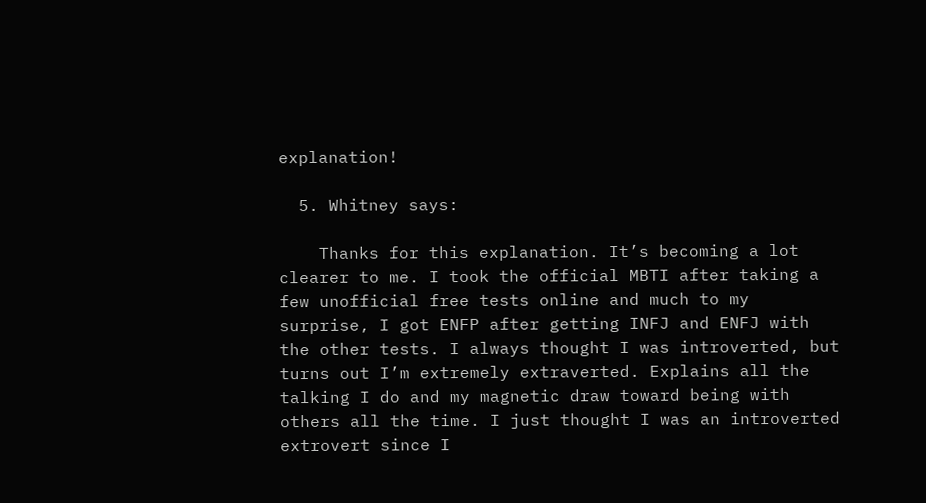explanation!

  5. Whitney says:

    Thanks for this explanation. It’s becoming a lot clearer to me. I took the official MBTI after taking a few unofficial free tests online and much to my surprise, I got ENFP after getting INFJ and ENFJ with the other tests. I always thought I was introverted, but turns out I’m extremely extraverted. Explains all the talking I do and my magnetic draw toward being with others all the time. I just thought I was an introverted extrovert since I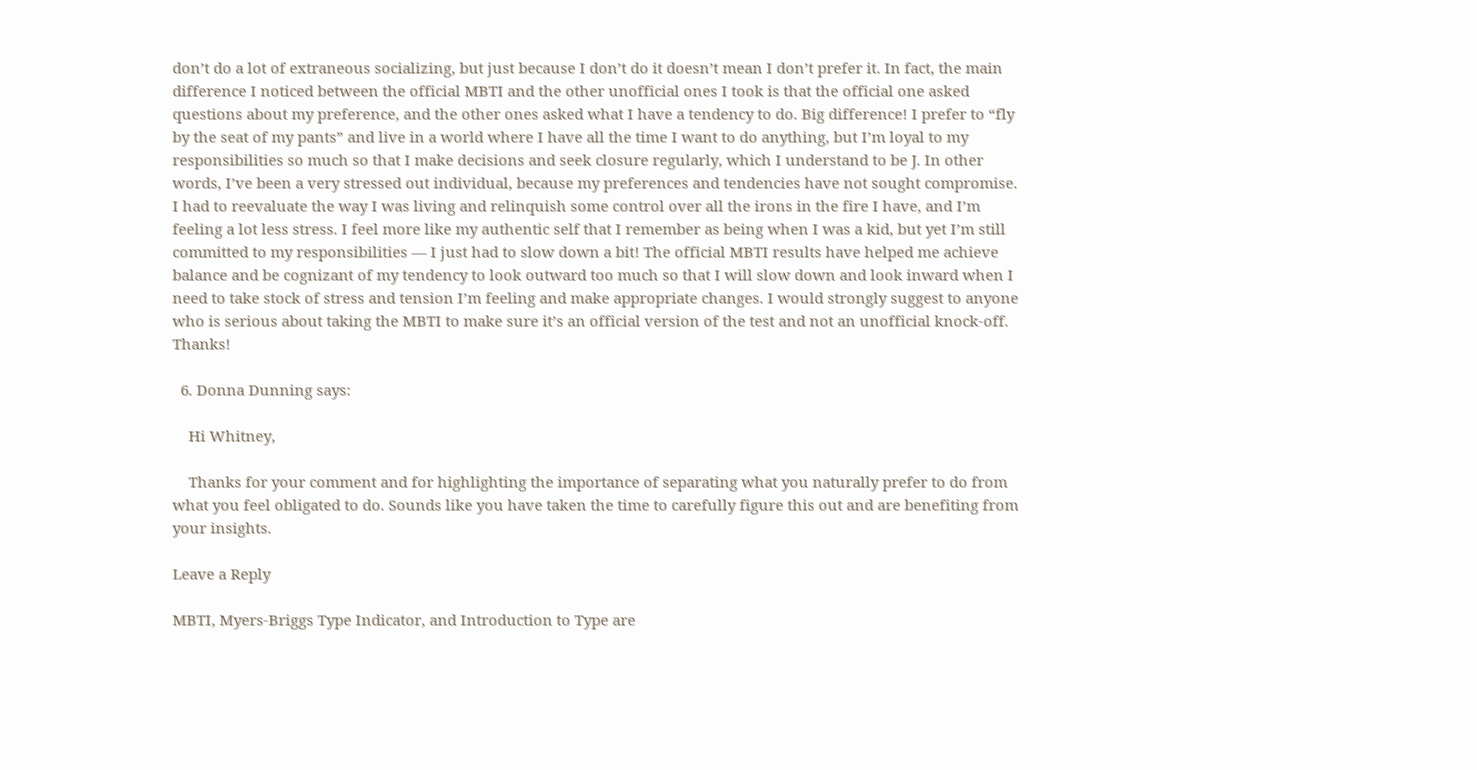don’t do a lot of extraneous socializing, but just because I don’t do it doesn’t mean I don’t prefer it. In fact, the main difference I noticed between the official MBTI and the other unofficial ones I took is that the official one asked questions about my preference, and the other ones asked what I have a tendency to do. Big difference! I prefer to “fly by the seat of my pants” and live in a world where I have all the time I want to do anything, but I’m loyal to my responsibilities so much so that I make decisions and seek closure regularly, which I understand to be J. In other words, I’ve been a very stressed out individual, because my preferences and tendencies have not sought compromise. I had to reevaluate the way I was living and relinquish some control over all the irons in the fire I have, and I’m feeling a lot less stress. I feel more like my authentic self that I remember as being when I was a kid, but yet I’m still committed to my responsibilities — I just had to slow down a bit! The official MBTI results have helped me achieve balance and be cognizant of my tendency to look outward too much so that I will slow down and look inward when I need to take stock of stress and tension I’m feeling and make appropriate changes. I would strongly suggest to anyone who is serious about taking the MBTI to make sure it’s an official version of the test and not an unofficial knock-off. Thanks!

  6. Donna Dunning says:

    Hi Whitney,

    Thanks for your comment and for highlighting the importance of separating what you naturally prefer to do from what you feel obligated to do. Sounds like you have taken the time to carefully figure this out and are benefiting from your insights.

Leave a Reply

MBTI, Myers-Briggs Type Indicator, and Introduction to Type are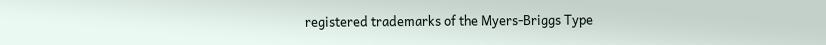registered trademarks of the Myers-Briggs Type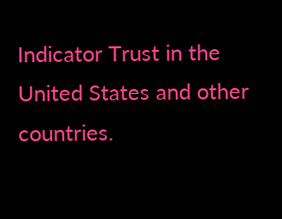Indicator Trust in the United States and other countries.